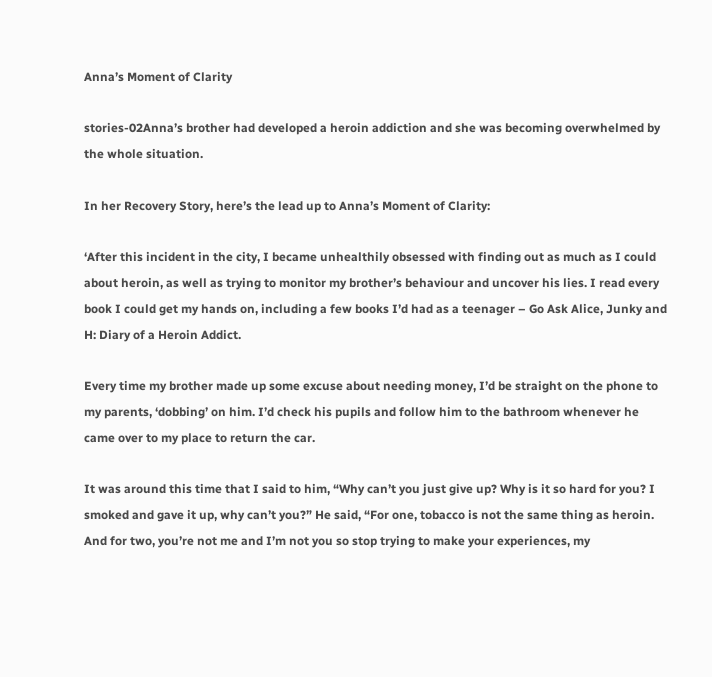Anna’s Moment of Clarity

stories-02Anna’s brother had developed a heroin addiction and she was becoming overwhelmed by the whole situation.

In her Recovery Story, here’s the lead up to Anna’s Moment of Clarity:

‘After this incident in the city, I became unhealthily obsessed with finding out as much as I could about heroin, as well as trying to monitor my brother’s behaviour and uncover his lies. I read every book I could get my hands on, including a few books I’d had as a teenager – Go Ask Alice, Junky and H: Diary of a Heroin Addict.

Every time my brother made up some excuse about needing money, I’d be straight on the phone to my parents, ‘dobbing’ on him. I’d check his pupils and follow him to the bathroom whenever he came over to my place to return the car.

It was around this time that I said to him, “Why can’t you just give up? Why is it so hard for you? I smoked and gave it up, why can’t you?” He said, “For one, tobacco is not the same thing as heroin. And for two, you’re not me and I’m not you so stop trying to make your experiences, my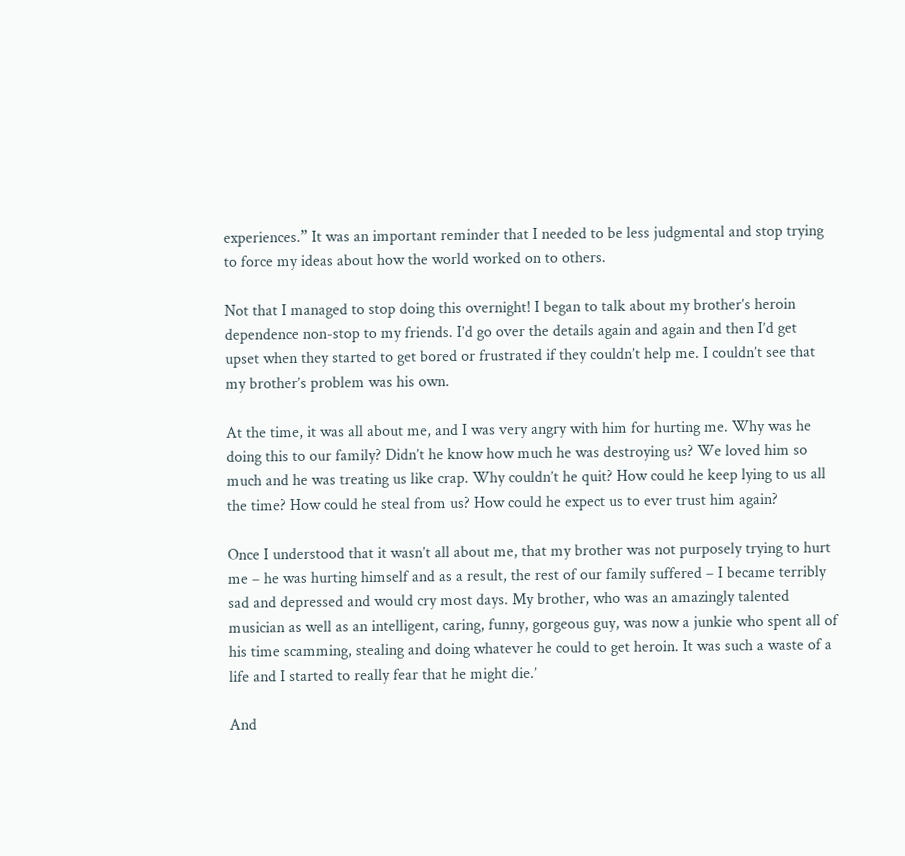experiences.” It was an important reminder that I needed to be less judgmental and stop trying to force my ideas about how the world worked on to others.

Not that I managed to stop doing this overnight! I began to talk about my brother’s heroin dependence non-stop to my friends. I’d go over the details again and again and then I’d get upset when they started to get bored or frustrated if they couldn’t help me. I couldn’t see that my brother’s problem was his own.

At the time, it was all about me, and I was very angry with him for hurting me. Why was he doing this to our family? Didn’t he know how much he was destroying us? We loved him so much and he was treating us like crap. Why couldn’t he quit? How could he keep lying to us all the time? How could he steal from us? How could he expect us to ever trust him again?

Once I understood that it wasn’t all about me, that my brother was not purposely trying to hurt me – he was hurting himself and as a result, the rest of our family suffered – I became terribly sad and depressed and would cry most days. My brother, who was an amazingly talented musician as well as an intelligent, caring, funny, gorgeous guy, was now a junkie who spent all of his time scamming, stealing and doing whatever he could to get heroin. It was such a waste of a life and I started to really fear that he might die.’

And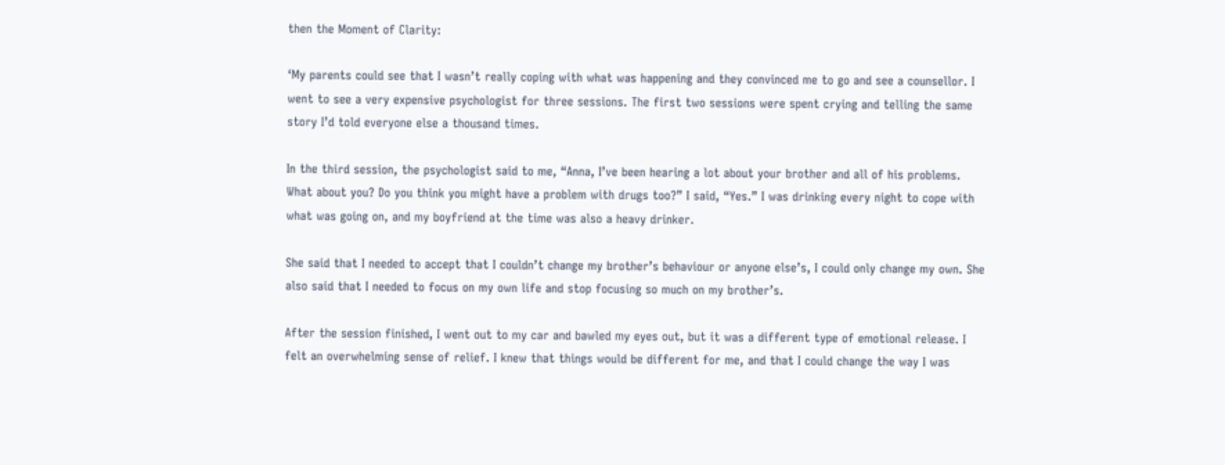then the Moment of Clarity:

‘My parents could see that I wasn’t really coping with what was happening and they convinced me to go and see a counsellor. I went to see a very expensive psychologist for three sessions. The first two sessions were spent crying and telling the same story I’d told everyone else a thousand times.

In the third session, the psychologist said to me, “Anna, I’ve been hearing a lot about your brother and all of his problems. What about you? Do you think you might have a problem with drugs too?” I said, “Yes.” I was drinking every night to cope with what was going on, and my boyfriend at the time was also a heavy drinker.

She said that I needed to accept that I couldn’t change my brother’s behaviour or anyone else’s, I could only change my own. She also said that I needed to focus on my own life and stop focusing so much on my brother’s.

After the session finished, I went out to my car and bawled my eyes out, but it was a different type of emotional release. I felt an overwhelming sense of relief. I knew that things would be different for me, and that I could change the way I was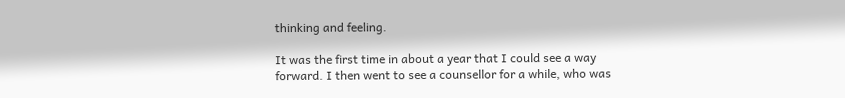thinking and feeling.

It was the first time in about a year that I could see a way forward. I then went to see a counsellor for a while, who was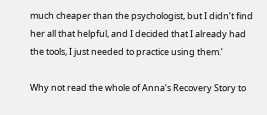much cheaper than the psychologist, but I didn’t find her all that helpful, and I decided that I already had the tools, I just needed to practice using them.’

Why not read the whole of Anna’s Recovery Story to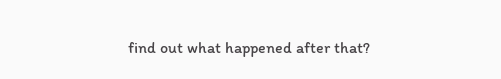find out what happened after that?